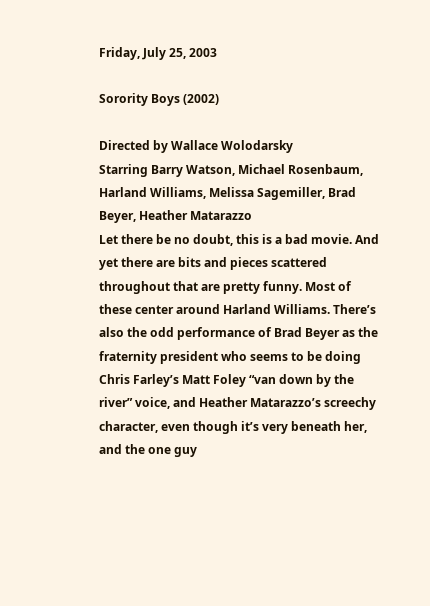Friday, July 25, 2003

Sorority Boys (2002)

Directed by Wallace Wolodarsky
Starring Barry Watson, Michael Rosenbaum, Harland Williams, Melissa Sagemiller, Brad Beyer, Heather Matarazzo
Let there be no doubt, this is a bad movie. And yet there are bits and pieces scattered throughout that are pretty funny. Most of these center around Harland Williams. There’s also the odd performance of Brad Beyer as the fraternity president who seems to be doing Chris Farley’s Matt Foley “van down by the river” voice, and Heather Matarazzo’s screechy character, even though it’s very beneath her, and the one guy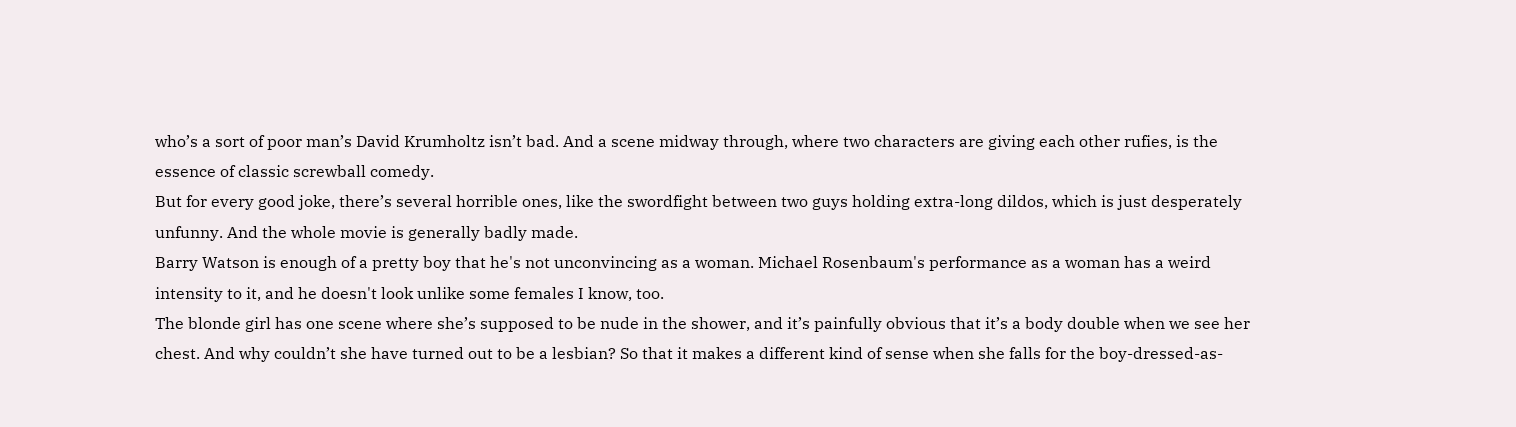who’s a sort of poor man’s David Krumholtz isn’t bad. And a scene midway through, where two characters are giving each other rufies, is the essence of classic screwball comedy.
But for every good joke, there’s several horrible ones, like the swordfight between two guys holding extra-long dildos, which is just desperately unfunny. And the whole movie is generally badly made.
Barry Watson is enough of a pretty boy that he's not unconvincing as a woman. Michael Rosenbaum's performance as a woman has a weird intensity to it, and he doesn't look unlike some females I know, too.
The blonde girl has one scene where she’s supposed to be nude in the shower, and it’s painfully obvious that it’s a body double when we see her chest. And why couldn’t she have turned out to be a lesbian? So that it makes a different kind of sense when she falls for the boy-dressed-as-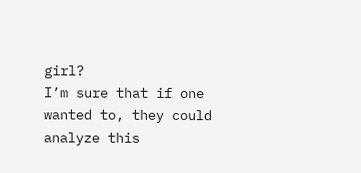girl?
I’m sure that if one wanted to, they could analyze this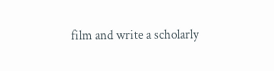film and write a scholarly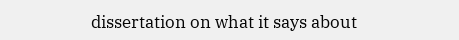dissertation on what it says about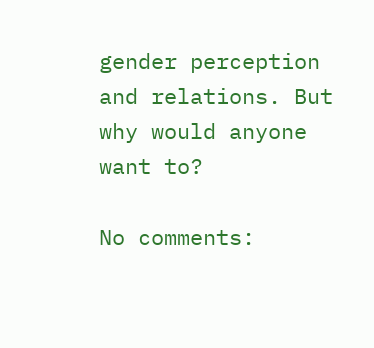gender perception and relations. But why would anyone want to?

No comments: